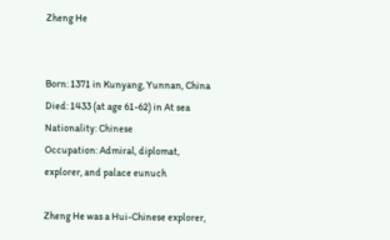Zheng He


Born: 1371 in Kunyang, Yunnan, China
Died: 1433 (at age 61-62) in At sea
Nationality: Chinese
Occupation: Admiral, diplomat, explorer, and palace eunuch

Zheng He was a Hui-Chinese explorer,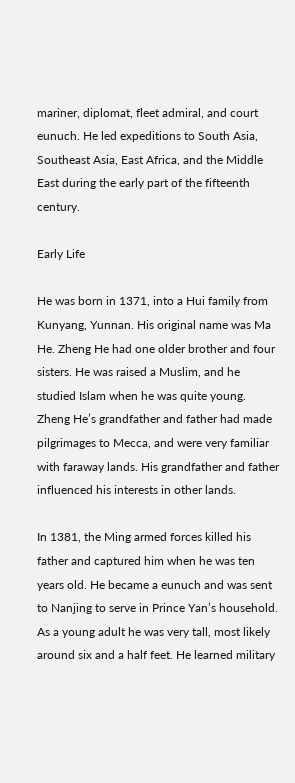mariner, diplomat, fleet admiral, and court eunuch. He led expeditions to South Asia, Southeast Asia, East Africa, and the Middle East during the early part of the fifteenth century.

Early Life

He was born in 1371, into a Hui family from Kunyang, Yunnan. His original name was Ma He. Zheng He had one older brother and four sisters. He was raised a Muslim, and he studied Islam when he was quite young. Zheng He’s grandfather and father had made pilgrimages to Mecca, and were very familiar with faraway lands. His grandfather and father influenced his interests in other lands.

In 1381, the Ming armed forces killed his father and captured him when he was ten years old. He became a eunuch and was sent to Nanjing to serve in Prince Yan’s household. As a young adult he was very tall, most likely around six and a half feet. He learned military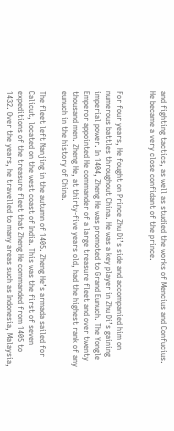and fighting tactics, as well as studied the works of Mencius and Confucius. He became a very close confidant of the prince.


For four years, He fought on Prince Zhu Di’s side and accompanied him on numerous battles throughout China. He was a key player in Zhu Di’s gaining imperial power. In 1404, Zheng He was promoted to Grand Eunuch. The Yongle Emperor appointed He commander of a large treasure fleet and over twenty thousand men. Zheng He, at thirty-five years old, had the highest rank of any eunuch in the history of China.

The fleet left Nanjing in the autumn of 1405. Zheng He’s armada sailed for Calicut, located on the west coast of India. This was the first of seven expeditions of the treasure fleet that Zheng He commanded from 1405 to 1432. Over the years, he travelled to many areas such as Indonesia, Malaysia,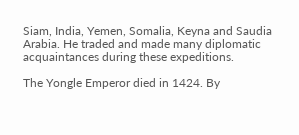Siam, India, Yemen, Somalia, Keyna and Saudia Arabia. He traded and made many diplomatic acquaintances during these expeditions.

The Yongle Emperor died in 1424. By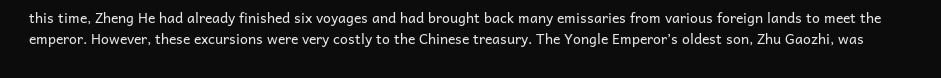this time, Zheng He had already finished six voyages and had brought back many emissaries from various foreign lands to meet the emperor. However, these excursions were very costly to the Chinese treasury. The Yongle Emperor’s oldest son, Zhu Gaozhi, was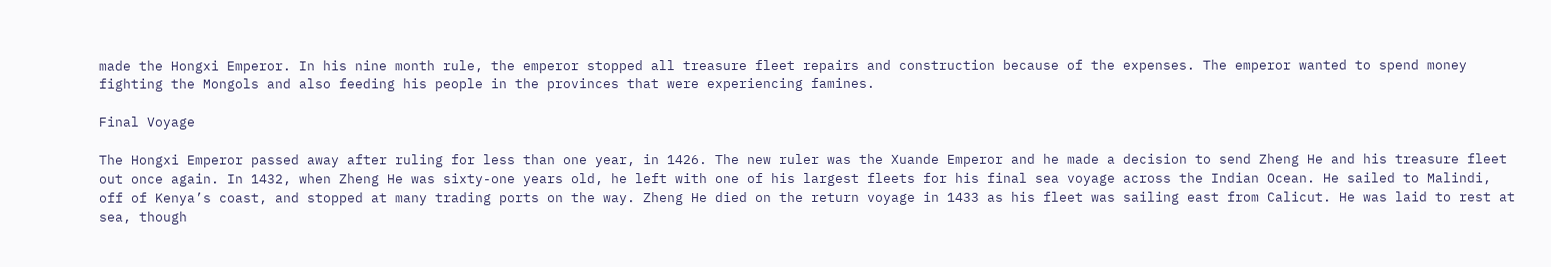made the Hongxi Emperor. In his nine month rule, the emperor stopped all treasure fleet repairs and construction because of the expenses. The emperor wanted to spend money fighting the Mongols and also feeding his people in the provinces that were experiencing famines.

Final Voyage

The Hongxi Emperor passed away after ruling for less than one year, in 1426. The new ruler was the Xuande Emperor and he made a decision to send Zheng He and his treasure fleet out once again. In 1432, when Zheng He was sixty-one years old, he left with one of his largest fleets for his final sea voyage across the Indian Ocean. He sailed to Malindi, off of Kenya’s coast, and stopped at many trading ports on the way. Zheng He died on the return voyage in 1433 as his fleet was sailing east from Calicut. He was laid to rest at sea, though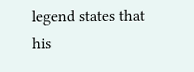legend states that his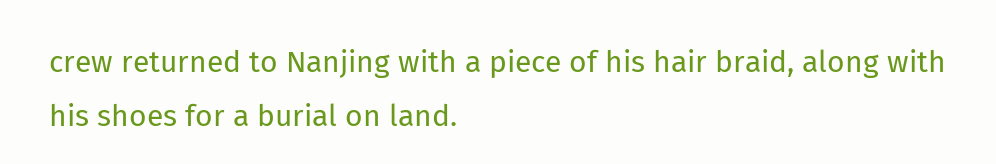crew returned to Nanjing with a piece of his hair braid, along with his shoes for a burial on land.